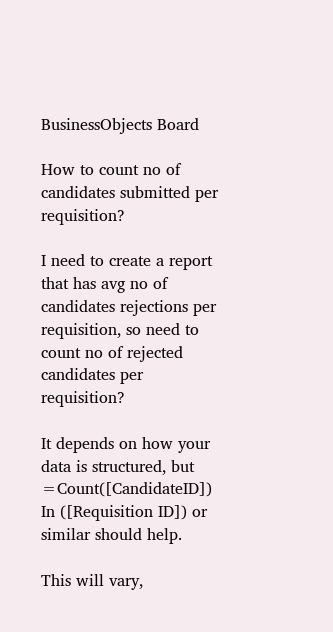BusinessObjects Board

How to count no of candidates submitted per requisition?

I need to create a report that has avg no of candidates rejections per requisition, so need to count no of rejected candidates per requisition?

It depends on how your data is structured, but =Count([CandidateID]) In ([Requisition ID]) or similar should help.

This will vary,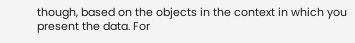though, based on the objects in the context in which you present the data. For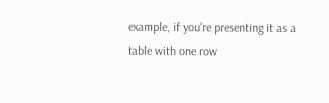example, if you’re presenting it as a table with one row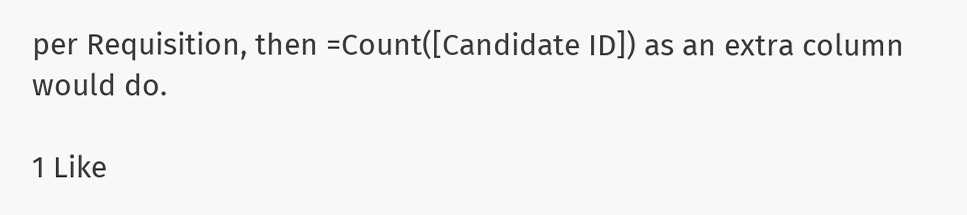per Requisition, then =Count([Candidate ID]) as an extra column would do.

1 Like